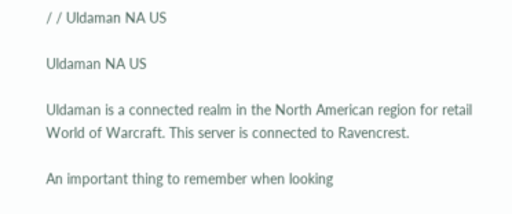/ / Uldaman NA US

Uldaman NA US

Uldaman is a connected realm in the North American region for retail World of Warcraft. This server is connected to Ravencrest.

An important thing to remember when looking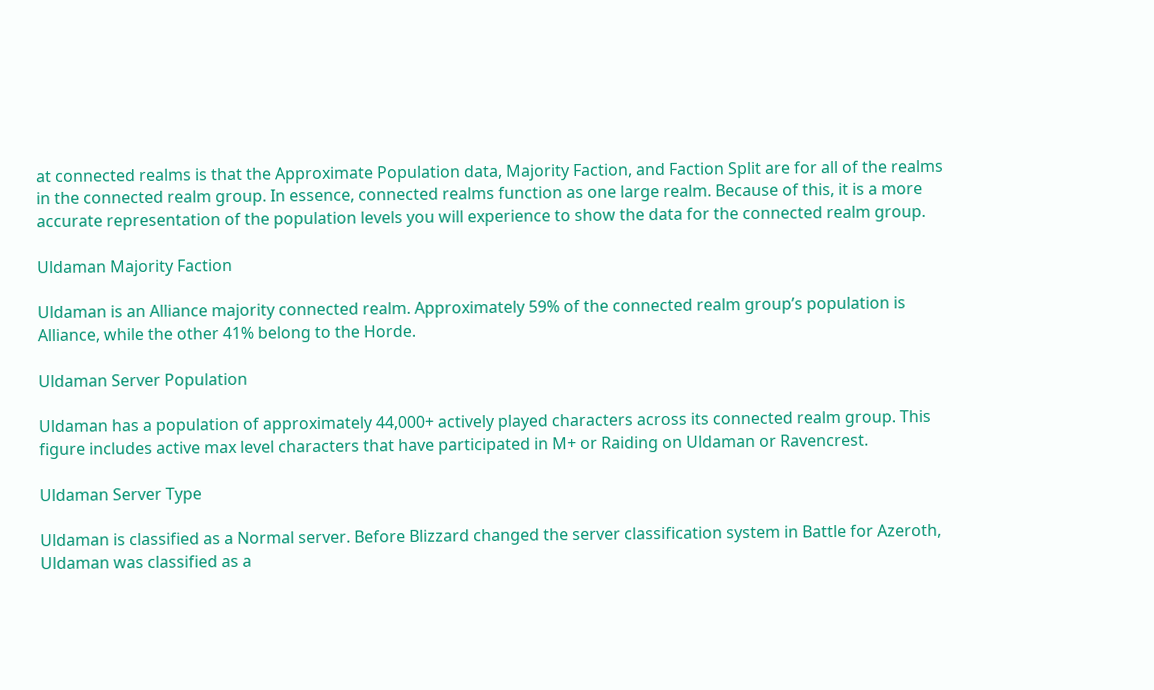at connected realms is that the Approximate Population data, Majority Faction, and Faction Split are for all of the realms in the connected realm group. In essence, connected realms function as one large realm. Because of this, it is a more accurate representation of the population levels you will experience to show the data for the connected realm group.

Uldaman Majority Faction

Uldaman is an Alliance majority connected realm. Approximately 59% of the connected realm group’s population is Alliance, while the other 41% belong to the Horde.

Uldaman Server Population

Uldaman has a population of approximately 44,000+ actively played characters across its connected realm group. This figure includes active max level characters that have participated in M+ or Raiding on Uldaman or Ravencrest.

Uldaman Server Type

Uldaman is classified as a Normal server. Before Blizzard changed the server classification system in Battle for Azeroth, Uldaman was classified as a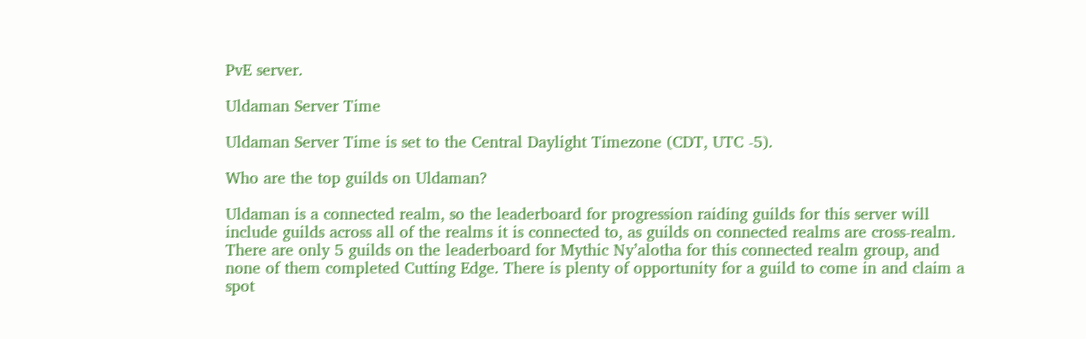PvE server.

Uldaman Server Time

Uldaman Server Time is set to the Central Daylight Timezone (CDT, UTC -5).

Who are the top guilds on Uldaman?

Uldaman is a connected realm, so the leaderboard for progression raiding guilds for this server will include guilds across all of the realms it is connected to, as guilds on connected realms are cross-realm. There are only 5 guilds on the leaderboard for Mythic Ny’alotha for this connected realm group, and none of them completed Cutting Edge. There is plenty of opportunity for a guild to come in and claim a spot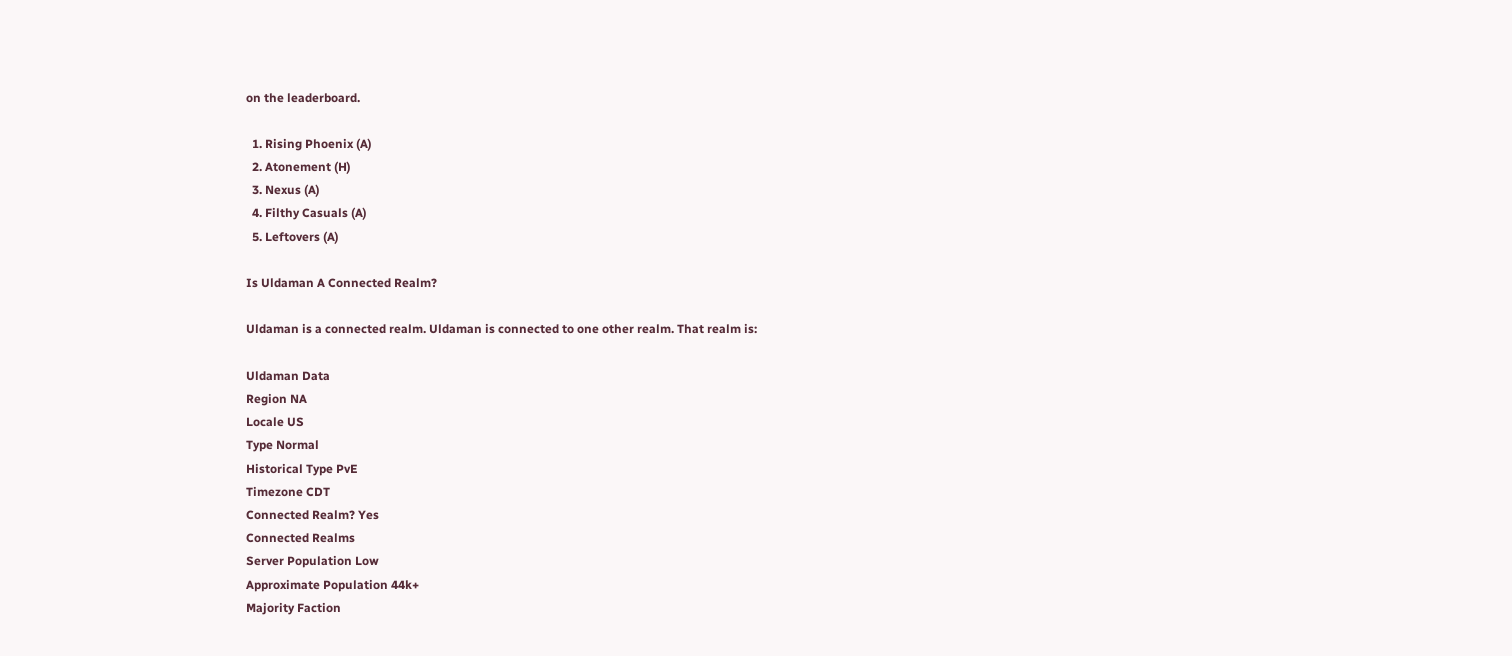on the leaderboard.

  1. Rising Phoenix (A)
  2. Atonement (H)
  3. Nexus (A)
  4. Filthy Casuals (A)
  5. Leftovers (A)

Is Uldaman A Connected Realm?

Uldaman is a connected realm. Uldaman is connected to one other realm. That realm is:

Uldaman Data
Region NA
Locale US
Type Normal
Historical Type PvE
Timezone CDT
Connected Realm? Yes
Connected Realms
Server Population Low
Approximate Population 44k+
Majority Faction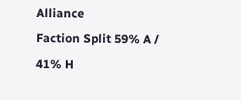Alliance
Faction Split 59% A / 41% H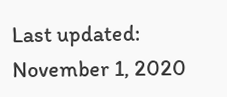Last updated: November 1, 2020